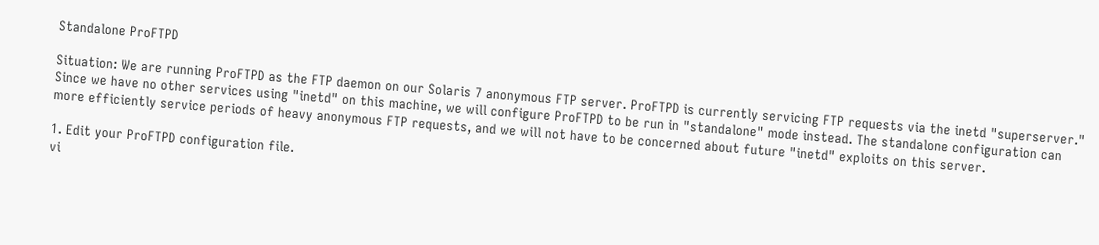Standalone ProFTPD

Situation: We are running ProFTPD as the FTP daemon on our Solaris 7 anonymous FTP server. ProFTPD is currently servicing FTP requests via the inetd "superserver." Since we have no other services using "inetd" on this machine, we will configure ProFTPD to be run in "standalone" mode instead. The standalone configuration can more efficiently service periods of heavy anonymous FTP requests, and we will not have to be concerned about future "inetd" exploits on this server.

1. Edit your ProFTPD configuration file.
vi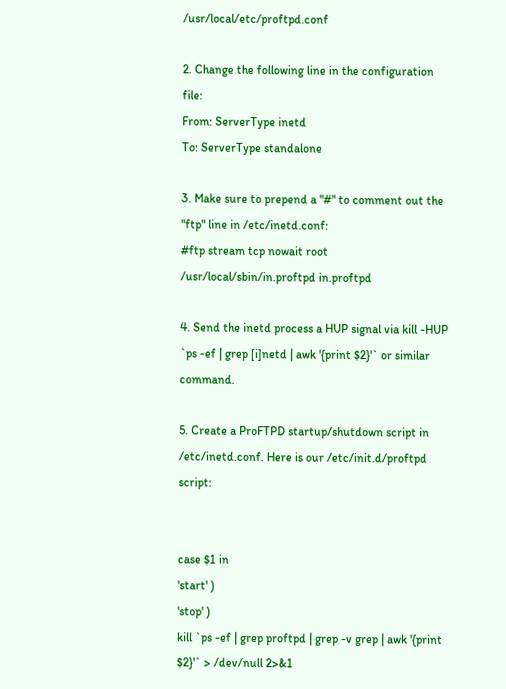/usr/local/etc/proftpd.conf

2. Change the following line in the configuration file:
From: ServerType inetd
To: ServerType standalone

3. Make sure to prepend a "#" to comment out the "ftp" line in /etc/inetd.conf:
#ftp stream tcp nowait root /usr/local/sbin/in.proftpd in.proftpd

4. Send the inetd process a HUP signal via kill -HUP `ps -ef | grep [i]netd | awk '{print $2}'` or similar command.

5. Create a ProFTPD startup/shutdown script in /etc/inetd.conf. Here is our /etc/init.d/proftpd script:


case $1 in
'start' )
'stop' )
kill `ps -ef | grep proftpd | grep -v grep | awk '{print $2}'` > /dev/null 2>&1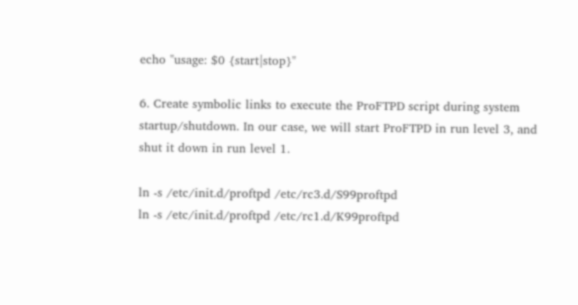echo "usage: $0 {start|stop}"

6. Create symbolic links to execute the ProFTPD script during system startup/shutdown. In our case, we will start ProFTPD in run level 3, and shut it down in run level 1.

ln -s /etc/init.d/proftpd /etc/rc3.d/S99proftpd
ln -s /etc/init.d/proftpd /etc/rc1.d/K99proftpd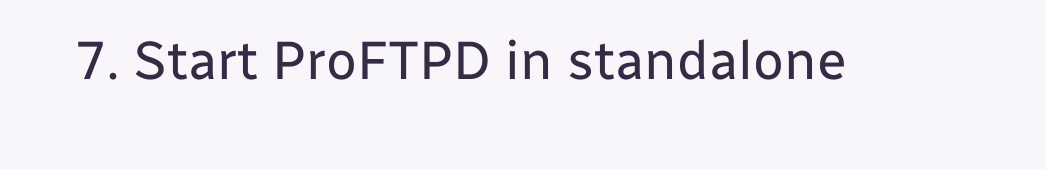7. Start ProFTPD in standalone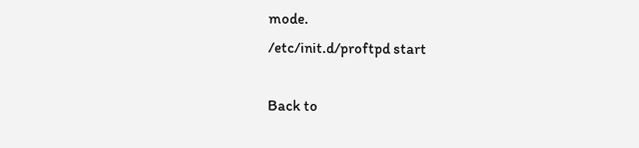mode.
/etc/init.d/proftpd start

Back to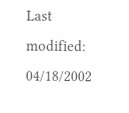Last modified: 04/18/2002